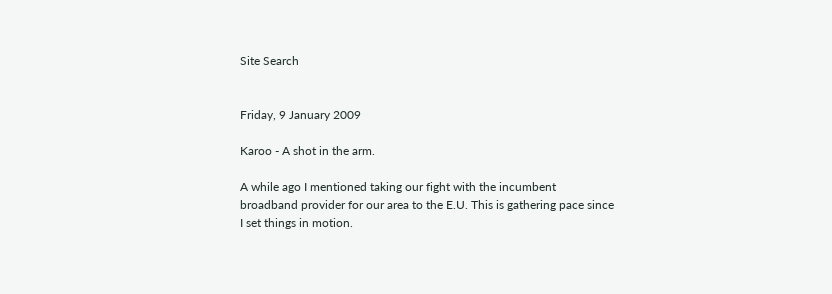Site Search


Friday, 9 January 2009

Karoo - A shot in the arm.

A while ago I mentioned taking our fight with the incumbent broadband provider for our area to the E.U. This is gathering pace since I set things in motion.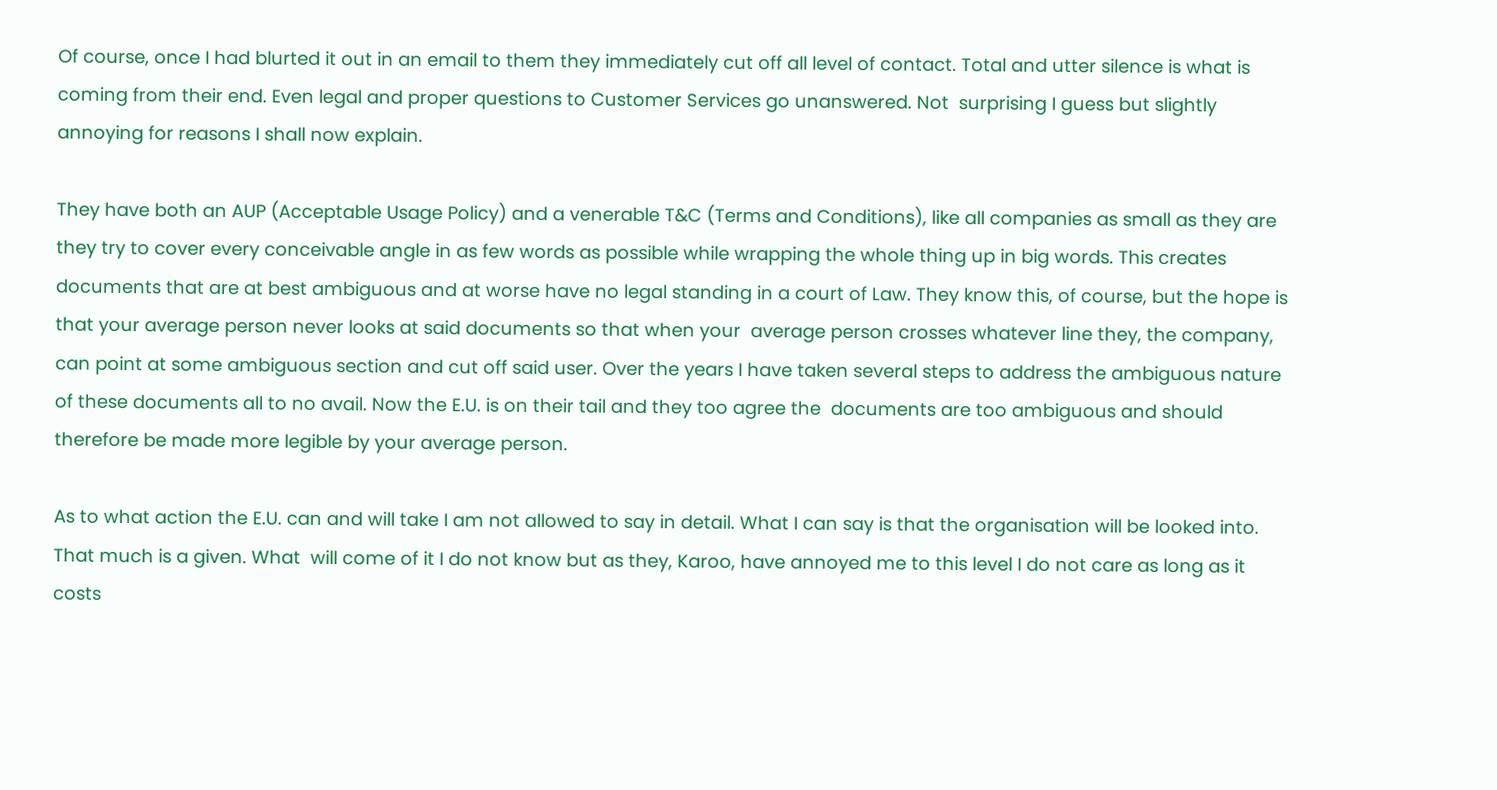Of course, once I had blurted it out in an email to them they immediately cut off all level of contact. Total and utter silence is what is coming from their end. Even legal and proper questions to Customer Services go unanswered. Not  surprising I guess but slightly annoying for reasons I shall now explain.

They have both an AUP (Acceptable Usage Policy) and a venerable T&C (Terms and Conditions), like all companies as small as they are they try to cover every conceivable angle in as few words as possible while wrapping the whole thing up in big words. This creates documents that are at best ambiguous and at worse have no legal standing in a court of Law. They know this, of course, but the hope is that your average person never looks at said documents so that when your  average person crosses whatever line they, the company, can point at some ambiguous section and cut off said user. Over the years I have taken several steps to address the ambiguous nature of these documents all to no avail. Now the E.U. is on their tail and they too agree the  documents are too ambiguous and should  therefore be made more legible by your average person.

As to what action the E.U. can and will take I am not allowed to say in detail. What I can say is that the organisation will be looked into. That much is a given. What  will come of it I do not know but as they, Karoo, have annoyed me to this level I do not care as long as it costs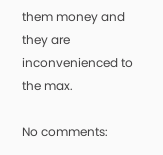them money and they are inconvenienced to the max.

No comments: